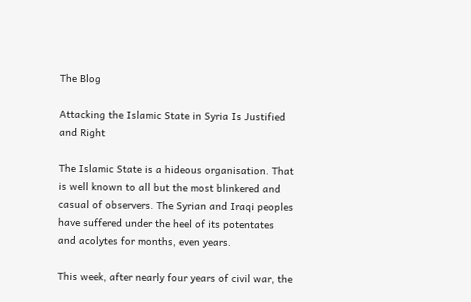The Blog

Attacking the Islamic State in Syria Is Justified and Right

The Islamic State is a hideous organisation. That is well known to all but the most blinkered and casual of observers. The Syrian and Iraqi peoples have suffered under the heel of its potentates and acolytes for months, even years.

This week, after nearly four years of civil war, the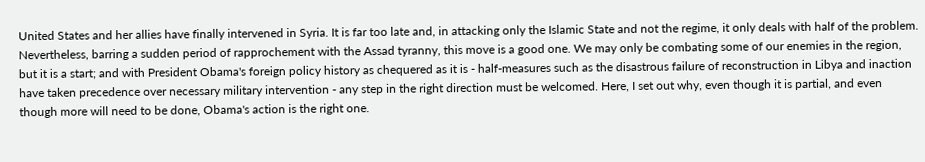United States and her allies have finally intervened in Syria. It is far too late and, in attacking only the Islamic State and not the regime, it only deals with half of the problem. Nevertheless, barring a sudden period of rapprochement with the Assad tyranny, this move is a good one. We may only be combating some of our enemies in the region, but it is a start; and with President Obama's foreign policy history as chequered as it is - half-measures such as the disastrous failure of reconstruction in Libya and inaction have taken precedence over necessary military intervention - any step in the right direction must be welcomed. Here, I set out why, even though it is partial, and even though more will need to be done, Obama's action is the right one.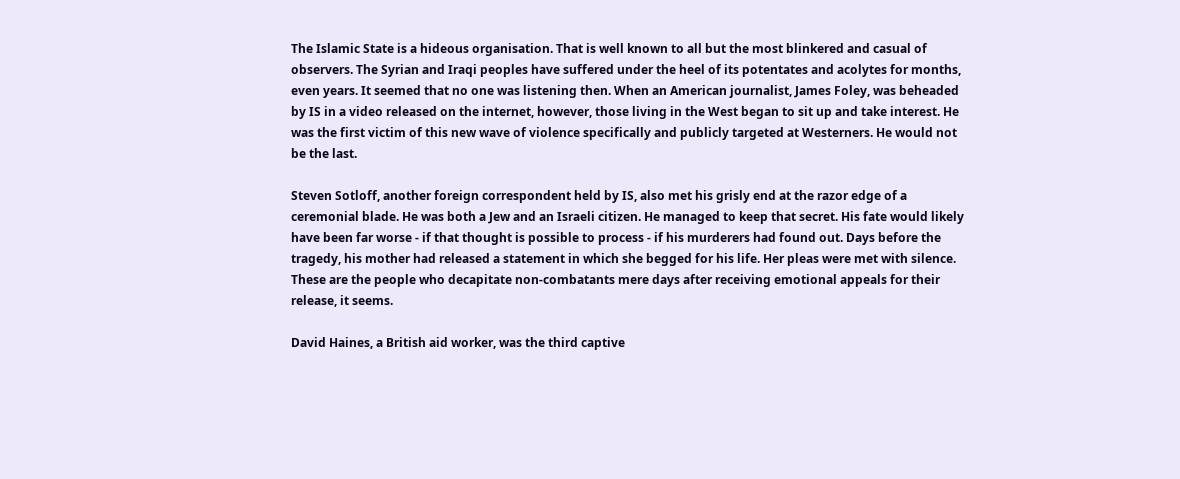The Islamic State is a hideous organisation. That is well known to all but the most blinkered and casual of observers. The Syrian and Iraqi peoples have suffered under the heel of its potentates and acolytes for months, even years. It seemed that no one was listening then. When an American journalist, James Foley, was beheaded by IS in a video released on the internet, however, those living in the West began to sit up and take interest. He was the first victim of this new wave of violence specifically and publicly targeted at Westerners. He would not be the last.

Steven Sotloff, another foreign correspondent held by IS, also met his grisly end at the razor edge of a ceremonial blade. He was both a Jew and an Israeli citizen. He managed to keep that secret. His fate would likely have been far worse - if that thought is possible to process - if his murderers had found out. Days before the tragedy, his mother had released a statement in which she begged for his life. Her pleas were met with silence. These are the people who decapitate non-combatants mere days after receiving emotional appeals for their release, it seems.

David Haines, a British aid worker, was the third captive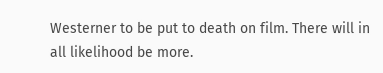Westerner to be put to death on film. There will in all likelihood be more.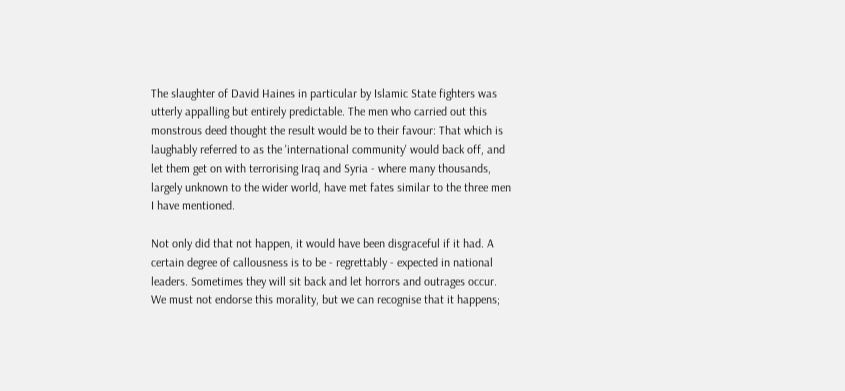The slaughter of David Haines in particular by Islamic State fighters was utterly appalling but entirely predictable. The men who carried out this monstrous deed thought the result would be to their favour: That which is laughably referred to as the 'international community' would back off, and let them get on with terrorising Iraq and Syria - where many thousands, largely unknown to the wider world, have met fates similar to the three men I have mentioned.

Not only did that not happen, it would have been disgraceful if it had. A certain degree of callousness is to be - regrettably - expected in national leaders. Sometimes they will sit back and let horrors and outrages occur. We must not endorse this morality, but we can recognise that it happens;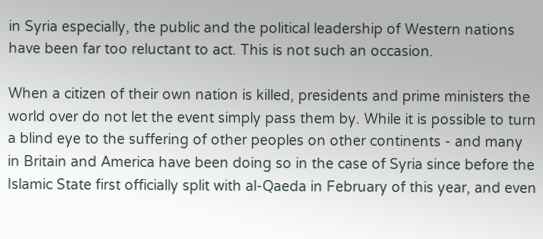in Syria especially, the public and the political leadership of Western nations have been far too reluctant to act. This is not such an occasion.

When a citizen of their own nation is killed, presidents and prime ministers the world over do not let the event simply pass them by. While it is possible to turn a blind eye to the suffering of other peoples on other continents - and many in Britain and America have been doing so in the case of Syria since before the Islamic State first officially split with al-Qaeda in February of this year, and even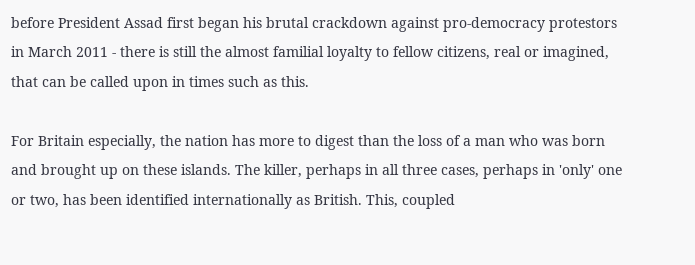before President Assad first began his brutal crackdown against pro-democracy protestors in March 2011 - there is still the almost familial loyalty to fellow citizens, real or imagined, that can be called upon in times such as this.

For Britain especially, the nation has more to digest than the loss of a man who was born and brought up on these islands. The killer, perhaps in all three cases, perhaps in 'only' one or two, has been identified internationally as British. This, coupled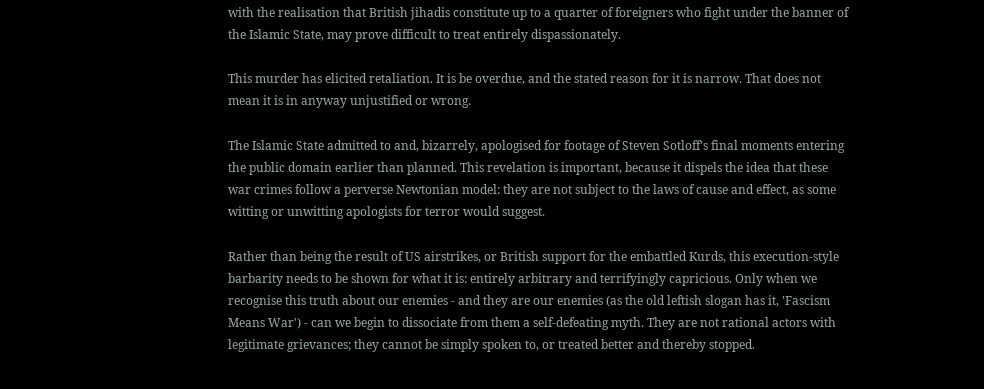with the realisation that British jihadis constitute up to a quarter of foreigners who fight under the banner of the Islamic State, may prove difficult to treat entirely dispassionately.

This murder has elicited retaliation. It is be overdue, and the stated reason for it is narrow. That does not mean it is in anyway unjustified or wrong.

The Islamic State admitted to and, bizarrely, apologised for footage of Steven Sotloff's final moments entering the public domain earlier than planned. This revelation is important, because it dispels the idea that these war crimes follow a perverse Newtonian model: they are not subject to the laws of cause and effect, as some witting or unwitting apologists for terror would suggest.

Rather than being the result of US airstrikes, or British support for the embattled Kurds, this execution-style barbarity needs to be shown for what it is: entirely arbitrary and terrifyingly capricious. Only when we recognise this truth about our enemies - and they are our enemies (as the old leftish slogan has it, 'Fascism Means War') - can we begin to dissociate from them a self-defeating myth. They are not rational actors with legitimate grievances; they cannot be simply spoken to, or treated better and thereby stopped.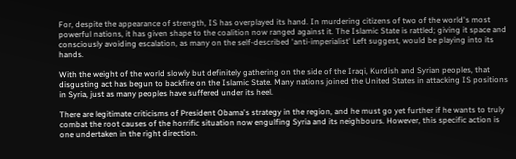For, despite the appearance of strength, IS has overplayed its hand. In murdering citizens of two of the world's most powerful nations, it has given shape to the coalition now ranged against it. The Islamic State is rattled; giving it space and consciously avoiding escalation, as many on the self-described 'anti-imperialist' Left suggest, would be playing into its hands.

With the weight of the world slowly but definitely gathering on the side of the Iraqi, Kurdish and Syrian peoples, that disgusting act has begun to backfire on the Islamic State. Many nations joined the United States in attacking IS positions in Syria, just as many peoples have suffered under its heel.

There are legitimate criticisms of President Obama's strategy in the region, and he must go yet further if he wants to truly combat the root causes of the horrific situation now engulfing Syria and its neighbours. However, this specific action is one undertaken in the right direction.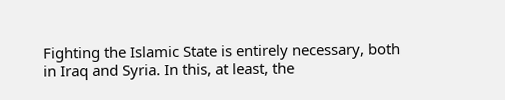Fighting the Islamic State is entirely necessary, both in Iraq and Syria. In this, at least, the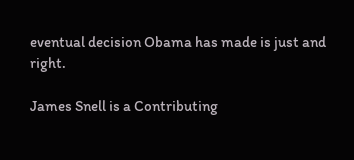eventual decision Obama has made is just and right.

James Snell is a Contributing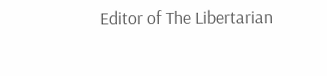Editor of The Libertarian